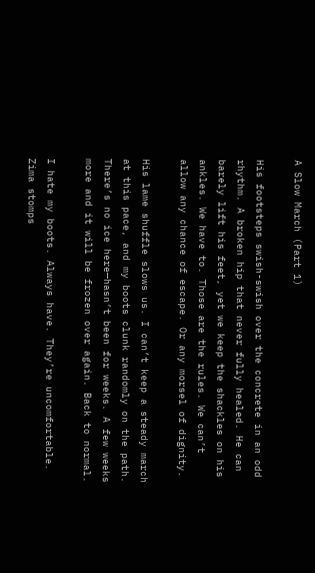A Slow March (Part 1)

His footsteps swish-swish over the concrete in an odd rhythm. A broken hip that never fully healed. He can barely lift his feet, yet we keep the shackles on his ankles. We have to. Those are the rules. We can’t allow any chance of escape. Or any morsel of dignity.

His lame shuffle slows us. I can’t keep a steady march at this pace, and my boots clunk randomly on the path. There’s no ice here—hasn’t been for weeks. A few weeks more and it will be frozen over again. Back to normal.

I hate my boots. Always have. They’re uncomfortable. Zima stomps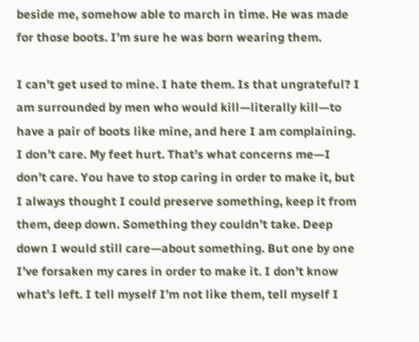beside me, somehow able to march in time. He was made for those boots. I’m sure he was born wearing them.

I can’t get used to mine. I hate them. Is that ungrateful? I am surrounded by men who would kill—literally kill—to have a pair of boots like mine, and here I am complaining. I don’t care. My feet hurt. That’s what concerns me—I don’t care. You have to stop caring in order to make it, but I always thought I could preserve something, keep it from them, deep down. Something they couldn’t take. Deep down I would still care—about something. But one by one I’ve forsaken my cares in order to make it. I don’t know what’s left. I tell myself I’m not like them, tell myself I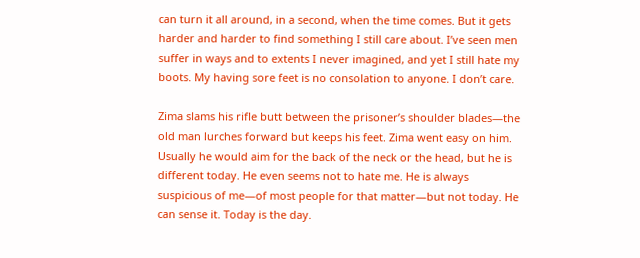can turn it all around, in a second, when the time comes. But it gets harder and harder to find something I still care about. I’ve seen men suffer in ways and to extents I never imagined, and yet I still hate my boots. My having sore feet is no consolation to anyone. I don’t care.

Zima slams his rifle butt between the prisoner’s shoulder blades—the old man lurches forward but keeps his feet. Zima went easy on him. Usually he would aim for the back of the neck or the head, but he is different today. He even seems not to hate me. He is always suspicious of me—of most people for that matter—but not today. He can sense it. Today is the day.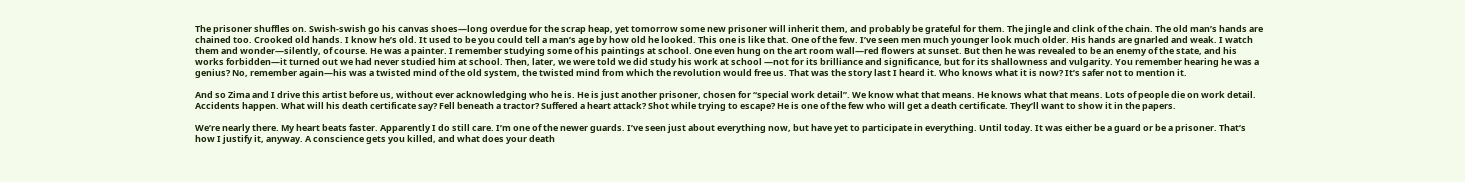The prisoner shuffles on. Swish-swish go his canvas shoes—long overdue for the scrap heap, yet tomorrow some new prisoner will inherit them, and probably be grateful for them. The jingle and clink of the chain. The old man’s hands are chained too. Crooked old hands. I know he’s old. It used to be you could tell a man’s age by how old he looked. This one is like that. One of the few. I’ve seen men much younger look much older. His hands are gnarled and weak. I watch them and wonder—silently, of course. He was a painter. I remember studying some of his paintings at school. One even hung on the art room wall—red flowers at sunset. But then he was revealed to be an enemy of the state, and his works forbidden—it turned out we had never studied him at school. Then, later, we were told we did study his work at school —not for its brilliance and significance, but for its shallowness and vulgarity. You remember hearing he was a genius? No, remember again—his was a twisted mind of the old system, the twisted mind from which the revolution would free us. That was the story last I heard it. Who knows what it is now? It’s safer not to mention it.

And so Zima and I drive this artist before us, without ever acknowledging who he is. He is just another prisoner, chosen for “special work detail”. We know what that means. He knows what that means. Lots of people die on work detail. Accidents happen. What will his death certificate say? Fell beneath a tractor? Suffered a heart attack? Shot while trying to escape? He is one of the few who will get a death certificate. They’ll want to show it in the papers.

We’re nearly there. My heart beats faster. Apparently I do still care. I’m one of the newer guards. I’ve seen just about everything now, but have yet to participate in everything. Until today. It was either be a guard or be a prisoner. That’s how I justify it, anyway. A conscience gets you killed, and what does your death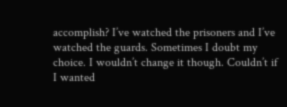accomplish? I’ve watched the prisoners and I’ve watched the guards. Sometimes I doubt my choice. I wouldn’t change it though. Couldn’t if I wanted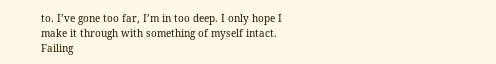to. I’ve gone too far, I’m in too deep. I only hope I make it through with something of myself intact. Failing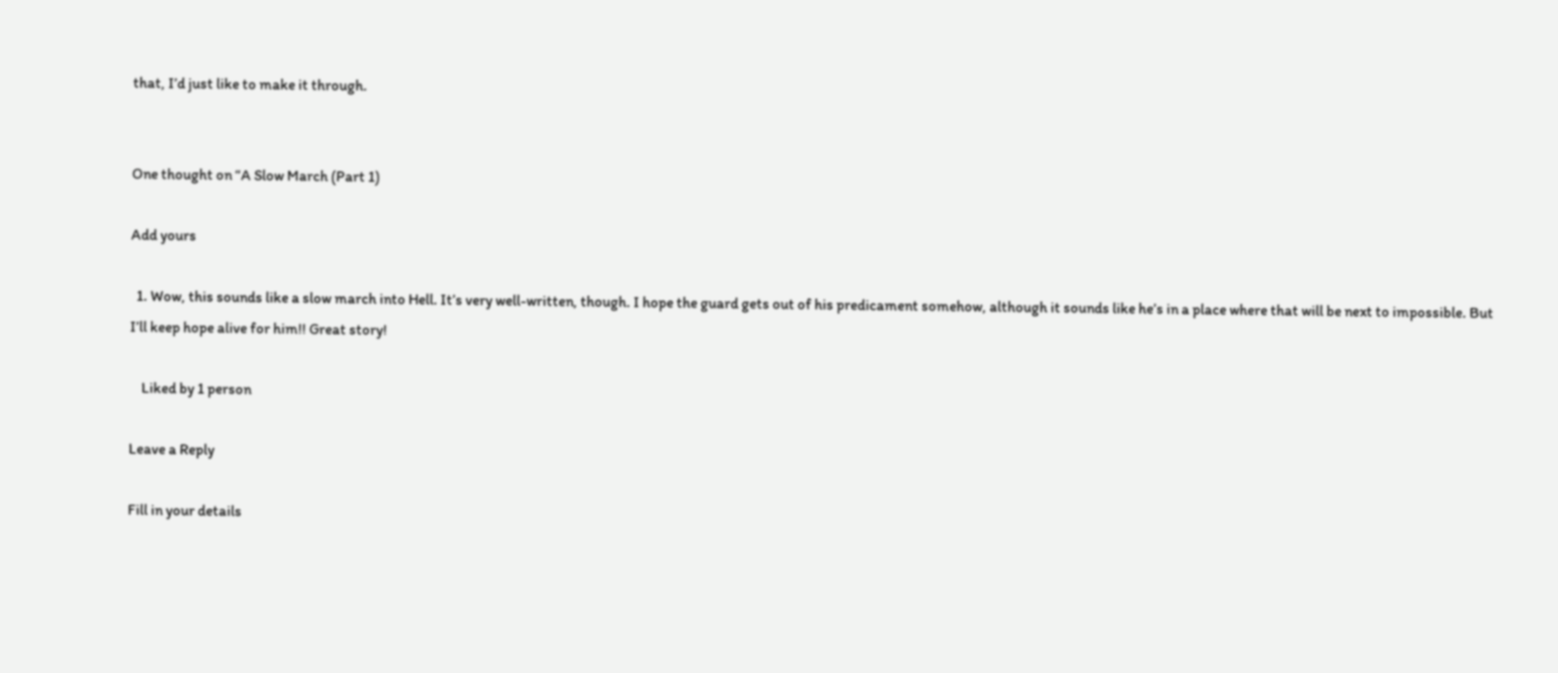that, I’d just like to make it through.


One thought on “A Slow March (Part 1)

Add yours

  1. Wow, this sounds like a slow march into Hell. It’s very well-written, though. I hope the guard gets out of his predicament somehow, although it sounds like he’s in a place where that will be next to impossible. But I’ll keep hope alive for him!! Great story!

    Liked by 1 person

Leave a Reply

Fill in your details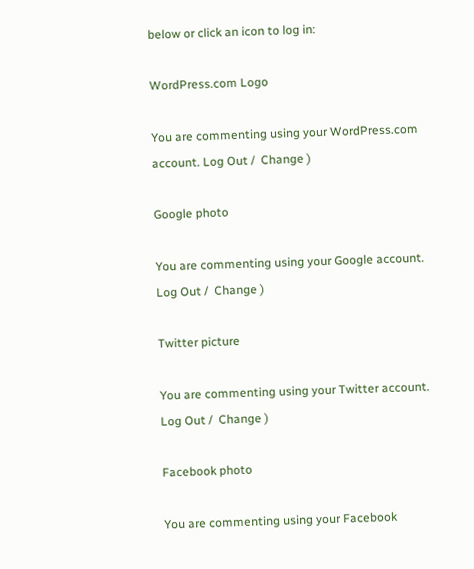below or click an icon to log in:

WordPress.com Logo

You are commenting using your WordPress.com account. Log Out /  Change )

Google photo

You are commenting using your Google account. Log Out /  Change )

Twitter picture

You are commenting using your Twitter account. Log Out /  Change )

Facebook photo

You are commenting using your Facebook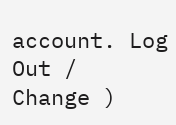account. Log Out /  Change )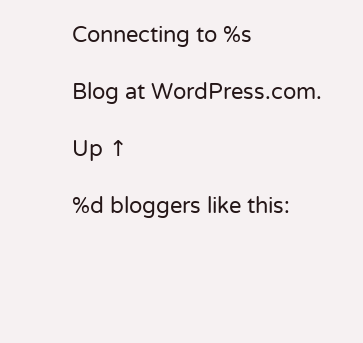Connecting to %s

Blog at WordPress.com.

Up ↑

%d bloggers like this: